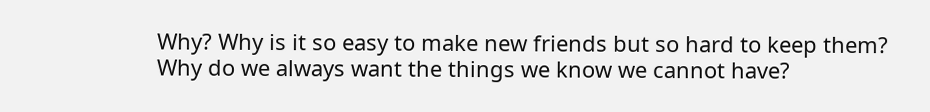Why? Why is it so easy to make new friends but so hard to keep them? Why do we always want the things we know we cannot have?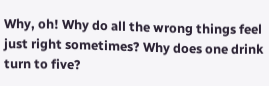Why, oh! Why do all the wrong things feel just right sometimes? Why does one drink turn to five?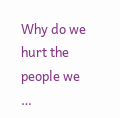Why do we hurt the people we …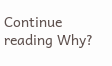Continue reading Why?